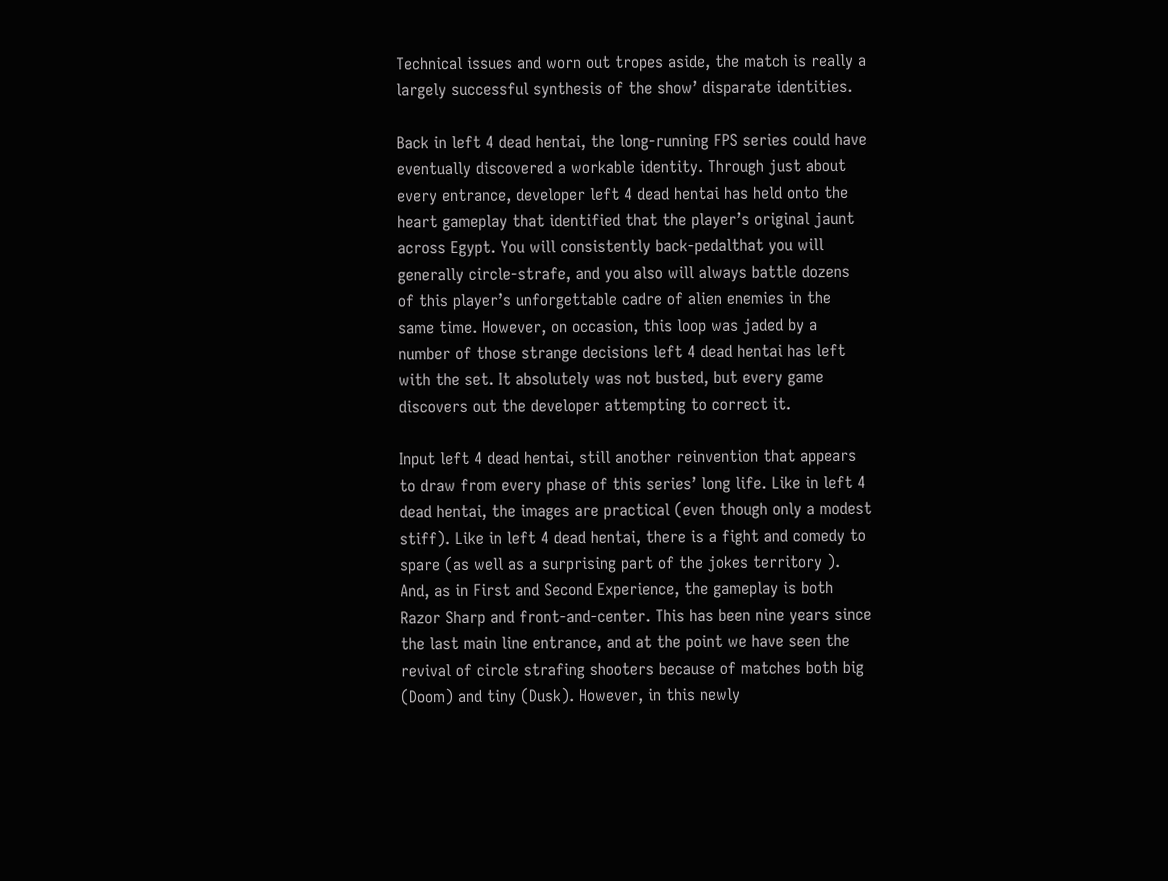Technical issues and worn out tropes aside, the match is really a largely successful synthesis of the show’ disparate identities.

Back in left 4 dead hentai, the long-running FPS series could have eventually discovered a workable identity. Through just about every entrance, developer left 4 dead hentai has held onto the heart gameplay that identified that the player’s original jaunt across Egypt. You will consistently back-pedalthat you will generally circle-strafe, and you also will always battle dozens of this player’s unforgettable cadre of alien enemies in the same time. However, on occasion, this loop was jaded by a number of those strange decisions left 4 dead hentai has left with the set. It absolutely was not busted, but every game discovers out the developer attempting to correct it.

Input left 4 dead hentai, still another reinvention that appears to draw from every phase of this series’ long life. Like in left 4 dead hentai, the images are practical (even though only a modest stiff). Like in left 4 dead hentai, there is a fight and comedy to spare (as well as a surprising part of the jokes territory ). And, as in First and Second Experience, the gameplay is both Razor Sharp and front-and-center. This has been nine years since the last main line entrance, and at the point we have seen the revival of circle strafing shooters because of matches both big (Doom) and tiny (Dusk). However, in this newly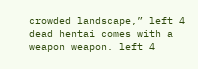crowded landscape,” left 4 dead hentai comes with a weapon weapon. left 4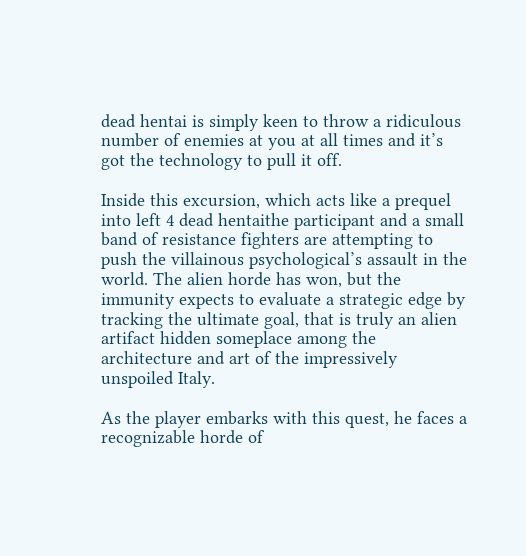dead hentai is simply keen to throw a ridiculous number of enemies at you at all times and it’s got the technology to pull it off.

Inside this excursion, which acts like a prequel into left 4 dead hentaithe participant and a small band of resistance fighters are attempting to push the villainous psychological’s assault in the world. The alien horde has won, but the immunity expects to evaluate a strategic edge by tracking the ultimate goal, that is truly an alien artifact hidden someplace among the architecture and art of the impressively unspoiled Italy.

As the player embarks with this quest, he faces a recognizable horde of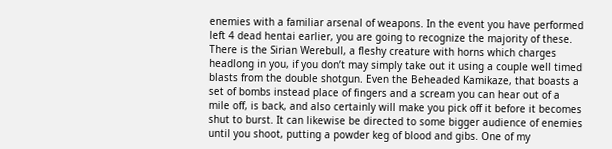enemies with a familiar arsenal of weapons. In the event you have performed left 4 dead hentai earlier, you are going to recognize the majority of these. There is the Sirian Werebull, a fleshy creature with horns which charges headlong in you, if you don’t may simply take out it using a couple well timed blasts from the double shotgun. Even the Beheaded Kamikaze, that boasts a set of bombs instead place of fingers and a scream you can hear out of a mile off, is back, and also certainly will make you pick off it before it becomes shut to burst. It can likewise be directed to some bigger audience of enemies until you shoot, putting a powder keg of blood and gibs. One of my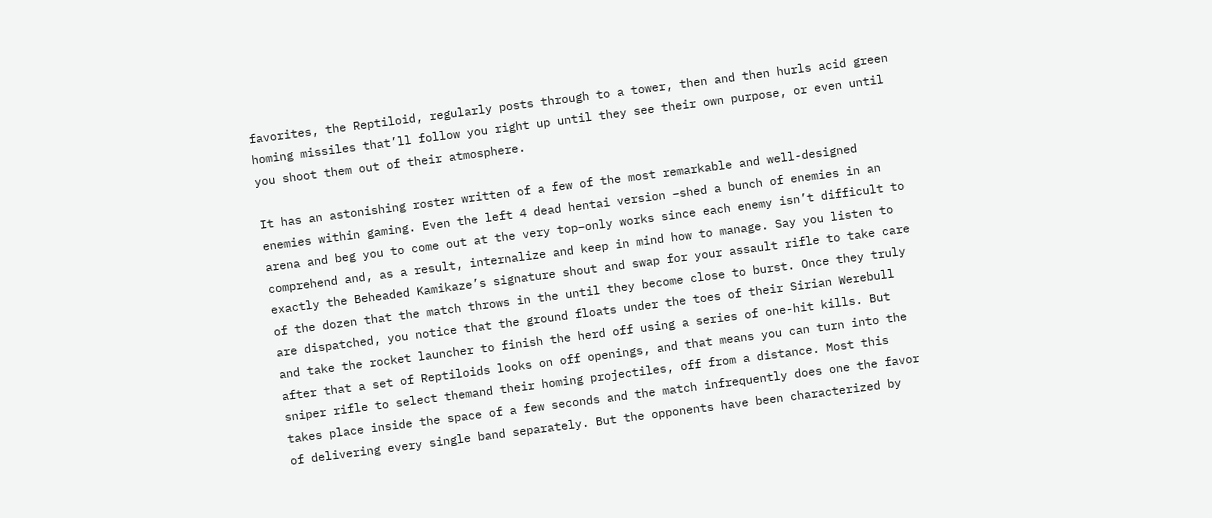favorites, the Reptiloid, regularly posts through to a tower, then and then hurls acid green homing missiles that’ll follow you right up until they see their own purpose, or even until you shoot them out of their atmosphere.

It has an astonishing roster written of a few of the most remarkable and well-designed enemies within gaming. Even the left 4 dead hentai version –shed a bunch of enemies in an arena and beg you to come out at the very top–only works since each enemy isn’t difficult to comprehend and, as a result, internalize and keep in mind how to manage. Say you listen to exactly the Beheaded Kamikaze’s signature shout and swap for your assault rifle to take care of the dozen that the match throws in the until they become close to burst. Once they truly are dispatched, you notice that the ground floats under the toes of their Sirian Werebull and take the rocket launcher to finish the herd off using a series of one-hit kills. But after that a set of Reptiloids looks on off openings, and that means you can turn into the sniper rifle to select themand their homing projectiles, off from a distance. Most this takes place inside the space of a few seconds and the match infrequently does one the favor of delivering every single band separately. But the opponents have been characterized by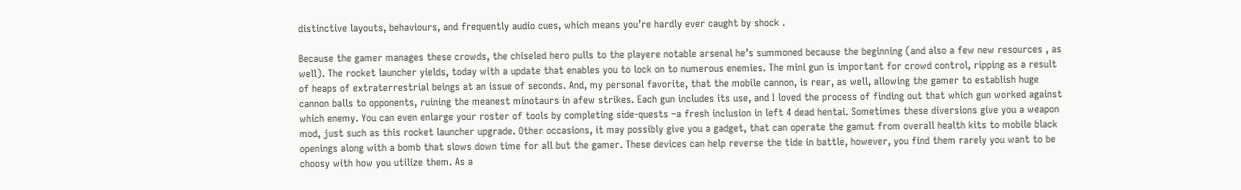distinctive layouts, behaviours, and frequently audio cues, which means you’re hardly ever caught by shock .

Because the gamer manages these crowds, the chiseled hero pulls to the playere notable arsenal he’s summoned because the beginning (and also a few new resources , as well). The rocket launcher yields, today with a update that enables you to lock on to numerous enemies. The mini gun is important for crowd control, ripping as a result of heaps of extraterrestrial beings at an issue of seconds. And, my personal favorite, that the mobile cannon, is rear, as well, allowing the gamer to establish huge cannon balls to opponents, ruining the meanest minotaurs in afew strikes. Each gun includes its use, and I loved the process of finding out that which gun worked against which enemy. You can even enlarge your roster of tools by completing side-quests –a fresh inclusion in left 4 dead hentai. Sometimes these diversions give you a weapon mod, just such as this rocket launcher upgrade. Other occasions, it may possibly give you a gadget, that can operate the gamut from overall health kits to mobile black openings along with a bomb that slows down time for all but the gamer. These devices can help reverse the tide in battle, however, you find them rarely you want to be choosy with how you utilize them. As a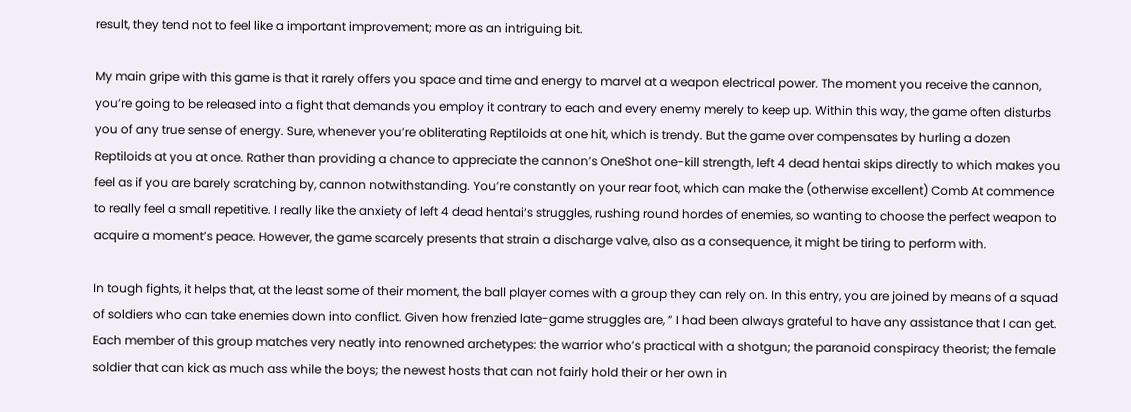result, they tend not to feel like a important improvement; more as an intriguing bit.

My main gripe with this game is that it rarely offers you space and time and energy to marvel at a weapon electrical power. The moment you receive the cannon, you’re going to be released into a fight that demands you employ it contrary to each and every enemy merely to keep up. Within this way, the game often disturbs you of any true sense of energy. Sure, whenever you’re obliterating Reptiloids at one hit, which is trendy. But the game over compensates by hurling a dozen Reptiloids at you at once. Rather than providing a chance to appreciate the cannon’s OneShot one-kill strength, left 4 dead hentai skips directly to which makes you feel as if you are barely scratching by, cannon notwithstanding. You’re constantly on your rear foot, which can make the (otherwise excellent) Comb At commence to really feel a small repetitive. I really like the anxiety of left 4 dead hentai‘s struggles, rushing round hordes of enemies, so wanting to choose the perfect weapon to acquire a moment’s peace. However, the game scarcely presents that strain a discharge valve, also as a consequence, it might be tiring to perform with.

In tough fights, it helps that, at the least some of their moment, the ball player comes with a group they can rely on. In this entry, you are joined by means of a squad of soldiers who can take enemies down into conflict. Given how frenzied late-game struggles are, ” I had been always grateful to have any assistance that I can get. Each member of this group matches very neatly into renowned archetypes: the warrior who’s practical with a shotgun; the paranoid conspiracy theorist; the female soldier that can kick as much ass while the boys; the newest hosts that can not fairly hold their or her own in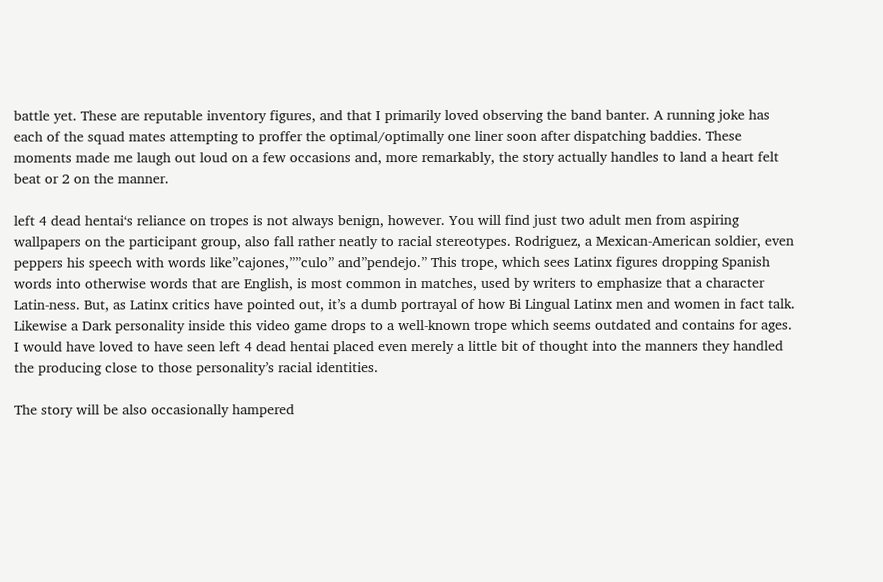battle yet. These are reputable inventory figures, and that I primarily loved observing the band banter. A running joke has each of the squad mates attempting to proffer the optimal/optimally one liner soon after dispatching baddies. These moments made me laugh out loud on a few occasions and, more remarkably, the story actually handles to land a heart felt beat or 2 on the manner.

left 4 dead hentai‘s reliance on tropes is not always benign, however. You will find just two adult men from aspiring wallpapers on the participant group, also fall rather neatly to racial stereotypes. Rodriguez, a Mexican-American soldier, even peppers his speech with words like”cajones,””culo” and”pendejo.” This trope, which sees Latinx figures dropping Spanish words into otherwise words that are English, is most common in matches, used by writers to emphasize that a character Latin-ness. But, as Latinx critics have pointed out, it’s a dumb portrayal of how Bi Lingual Latinx men and women in fact talk. Likewise a Dark personality inside this video game drops to a well-known trope which seems outdated and contains for ages. I would have loved to have seen left 4 dead hentai placed even merely a little bit of thought into the manners they handled the producing close to those personality’s racial identities.

The story will be also occasionally hampered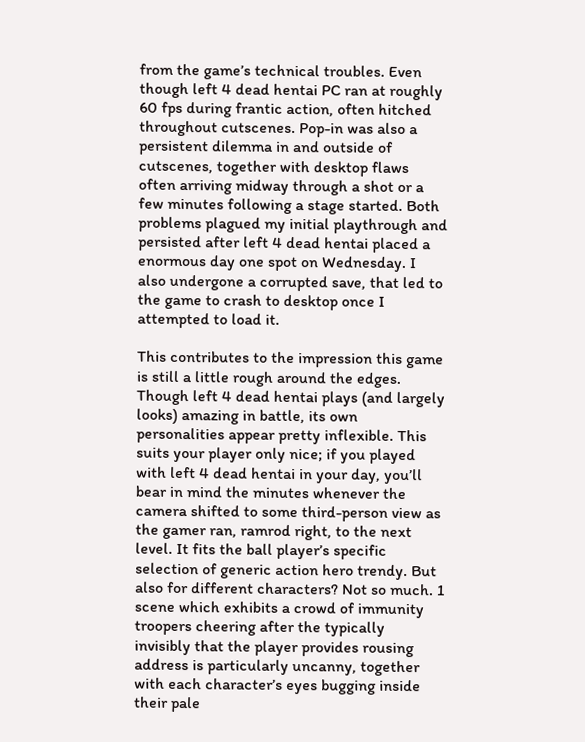from the game’s technical troubles. Even though left 4 dead hentai PC ran at roughly 60 fps during frantic action, often hitched throughout cutscenes. Pop-in was also a persistent dilemma in and outside of cutscenes, together with desktop flaws often arriving midway through a shot or a few minutes following a stage started. Both problems plagued my initial playthrough and persisted after left 4 dead hentai placed a enormous day one spot on Wednesday. I also undergone a corrupted save, that led to the game to crash to desktop once I attempted to load it.

This contributes to the impression this game is still a little rough around the edges. Though left 4 dead hentai plays (and largely looks) amazing in battle, its own personalities appear pretty inflexible. This suits your player only nice; if you played with left 4 dead hentai in your day, you’ll bear in mind the minutes whenever the camera shifted to some third-person view as the gamer ran, ramrod right, to the next level. It fits the ball player’s specific selection of generic action hero trendy. But also for different characters? Not so much. 1 scene which exhibits a crowd of immunity troopers cheering after the typically invisibly that the player provides rousing address is particularly uncanny, together with each character’s eyes bugging inside their pale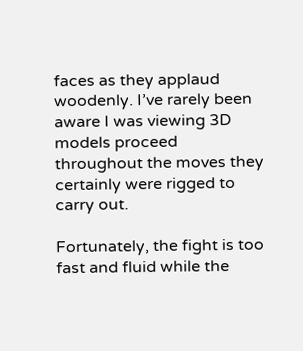faces as they applaud woodenly. I’ve rarely been aware I was viewing 3D models proceed throughout the moves they certainly were rigged to carry out.

Fortunately, the fight is too fast and fluid while the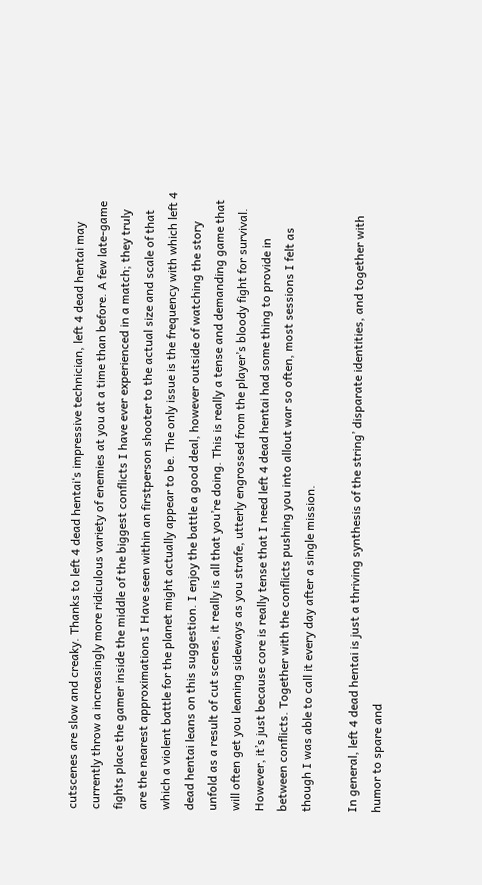cutscenes are slow and creaky. Thanks to left 4 dead hentai‘s impressive technician, left 4 dead hentai may currently throw a increasingly more ridiculous variety of enemies at you at a time than before. A few late-game fights place the gamer inside the middle of the biggest conflicts I have ever experienced in a match; they truly are the nearest approximations I Have seen within an firstperson shooter to the actual size and scale of that which a violent battle for the planet might actually appear to be. The only issue is the frequency with which left 4 dead hentai leans on this suggestion. I enjoy the battle a good deal, however outside of watching the story unfold as a result of cut scenes, it really is all that you’re doing. This is really a tense and demanding game that will often get you leaning sideways as you strafe, utterly engrossed from the player’s bloody fight for survival. However, it’s just because core is really tense that I need left 4 dead hentai had some thing to provide in between conflicts. Together with the conflicts pushing you into allout war so often, most sessions I felt as though I was able to call it every day after a single mission.

In general, left 4 dead hentai is just a thriving synthesis of the string’ disparate identities, and together with humor to spare and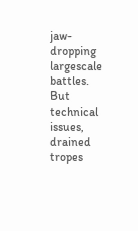jaw-dropping largescale battles. But technical issues, drained tropes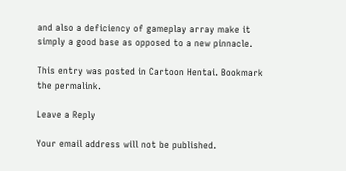and also a deficiency of gameplay array make it simply a good base as opposed to a new pinnacle.

This entry was posted in Cartoon Hentai. Bookmark the permalink.

Leave a Reply

Your email address will not be published.